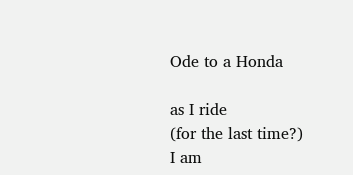Ode to a Honda

as I ride
(for the last time?)
I am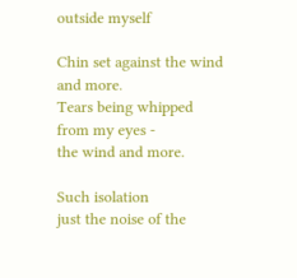outside myself

Chin set against the wind
and more.
Tears being whipped
from my eyes -
the wind and more.

Such isolation
just the noise of the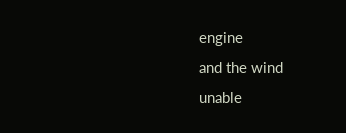engine
and the wind
unable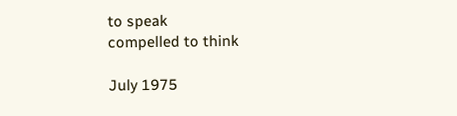to speak
compelled to think

July 1975